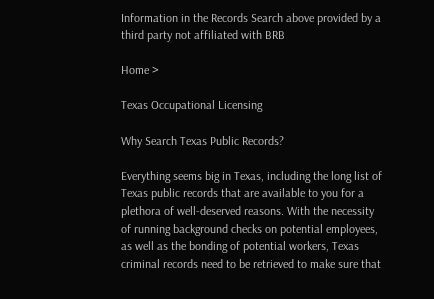Information in the Records Search above provided by a third party not affiliated with BRB

Home >

Texas Occupational Licensing

Why Search Texas Public Records?

Everything seems big in Texas, including the long list of Texas public records that are available to you for a plethora of well-deserved reasons. With the necessity of running background checks on potential employees, as well as the bonding of potential workers, Texas criminal records need to be retrieved to make sure that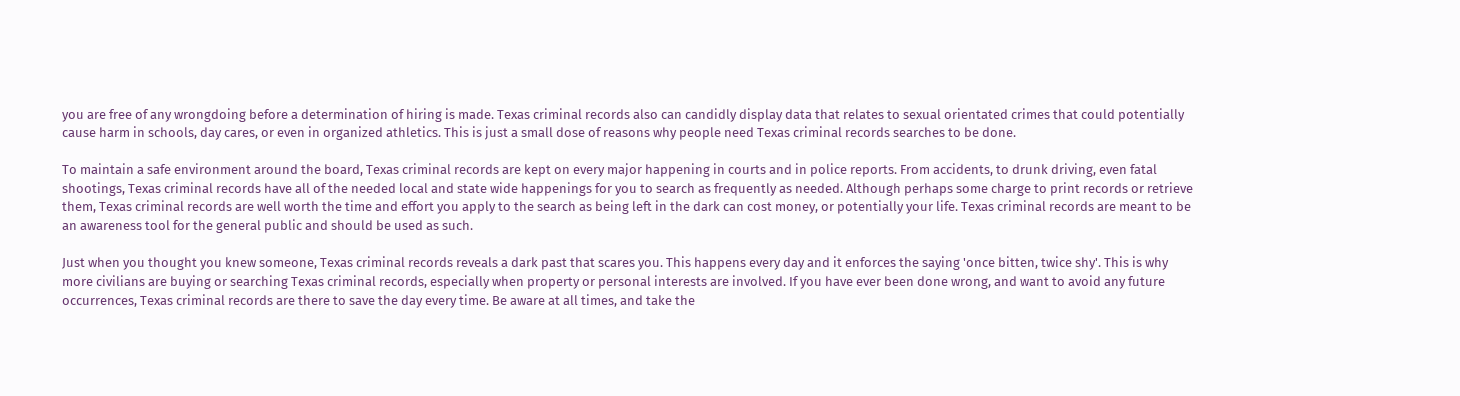you are free of any wrongdoing before a determination of hiring is made. Texas criminal records also can candidly display data that relates to sexual orientated crimes that could potentially cause harm in schools, day cares, or even in organized athletics. This is just a small dose of reasons why people need Texas criminal records searches to be done.

To maintain a safe environment around the board, Texas criminal records are kept on every major happening in courts and in police reports. From accidents, to drunk driving, even fatal shootings, Texas criminal records have all of the needed local and state wide happenings for you to search as frequently as needed. Although perhaps some charge to print records or retrieve them, Texas criminal records are well worth the time and effort you apply to the search as being left in the dark can cost money, or potentially your life. Texas criminal records are meant to be an awareness tool for the general public and should be used as such.

Just when you thought you knew someone, Texas criminal records reveals a dark past that scares you. This happens every day and it enforces the saying 'once bitten, twice shy'. This is why more civilians are buying or searching Texas criminal records, especially when property or personal interests are involved. If you have ever been done wrong, and want to avoid any future occurrences, Texas criminal records are there to save the day every time. Be aware at all times, and take the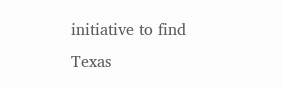initiative to find Texas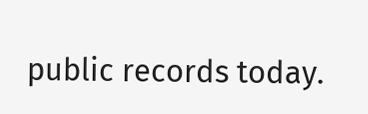public records today.